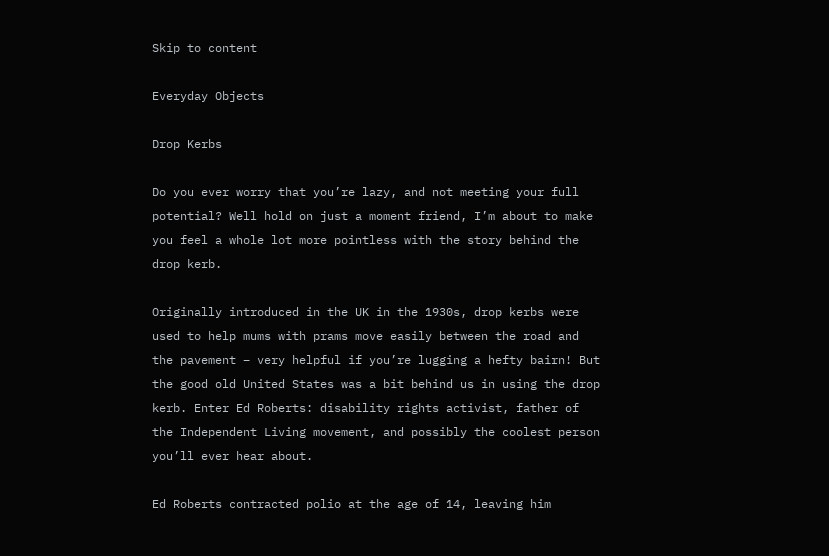Skip to content

Everyday Objects

Drop Kerbs

Do you ever worry that you’re lazy, and not meeting your full potential? Well hold on just a moment friend, I’m about to make you feel a whole lot more pointless with the story behind the drop kerb.

Originally introduced in the UK in the 1930s, drop kerbs were used to help mums with prams move easily between the road and the pavement – very helpful if you’re lugging a hefty bairn! But the good old United States was a bit behind us in using the drop kerb. Enter Ed Roberts: disability rights activist, father of the Independent Living movement, and possibly the coolest person you’ll ever hear about.

Ed Roberts contracted polio at the age of 14, leaving him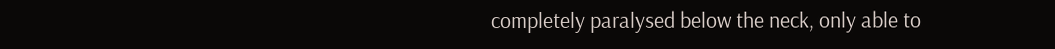completely paralysed below the neck, only able to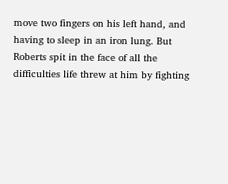move two fingers on his left hand, and having to sleep in an iron lung. But Roberts spit in the face of all the difficulties life threw at him by fighting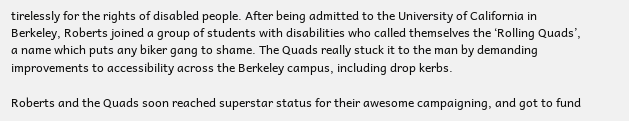tirelessly for the rights of disabled people. After being admitted to the University of California in Berkeley, Roberts joined a group of students with disabilities who called themselves the ‘Rolling Quads’, a name which puts any biker gang to shame. The Quads really stuck it to the man by demanding improvements to accessibility across the Berkeley campus, including drop kerbs.

Roberts and the Quads soon reached superstar status for their awesome campaigning, and got to fund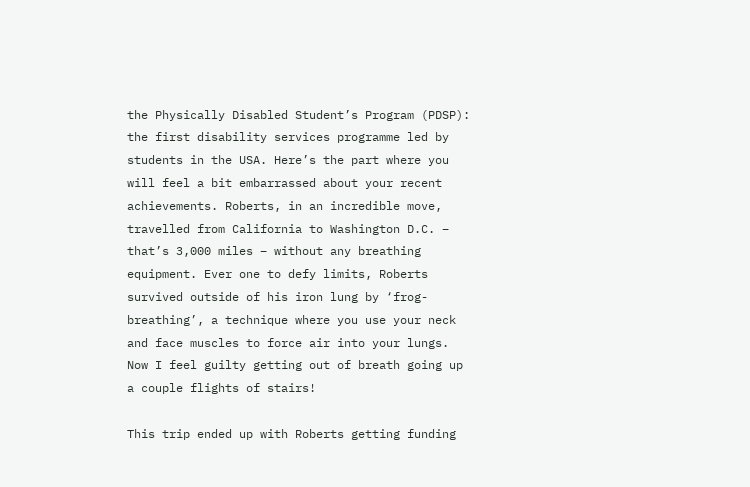the Physically Disabled Student’s Program (PDSP): the first disability services programme led by students in the USA. Here’s the part where you will feel a bit embarrassed about your recent achievements. Roberts, in an incredible move, travelled from California to Washington D.C. – that’s 3,000 miles – without any breathing equipment. Ever one to defy limits, Roberts survived outside of his iron lung by ‘frog-breathing’, a technique where you use your neck and face muscles to force air into your lungs. Now I feel guilty getting out of breath going up a couple flights of stairs!

This trip ended up with Roberts getting funding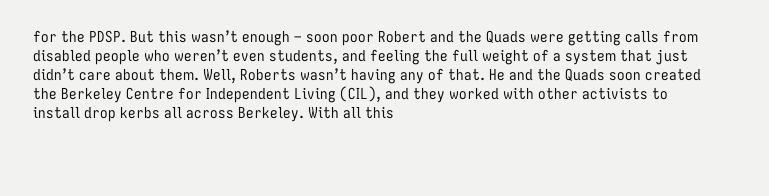for the PDSP. But this wasn’t enough – soon poor Robert and the Quads were getting calls from disabled people who weren’t even students, and feeling the full weight of a system that just didn’t care about them. Well, Roberts wasn’t having any of that. He and the Quads soon created the Berkeley Centre for Independent Living (CIL), and they worked with other activists to install drop kerbs all across Berkeley. With all this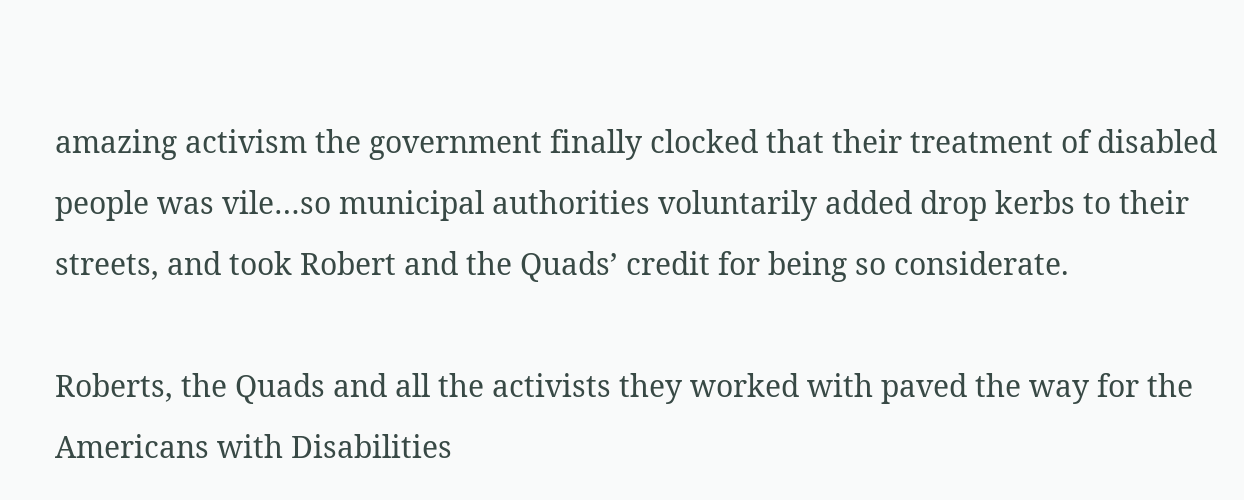amazing activism the government finally clocked that their treatment of disabled people was vile…so municipal authorities voluntarily added drop kerbs to their streets, and took Robert and the Quads’ credit for being so considerate.

Roberts, the Quads and all the activists they worked with paved the way for the Americans with Disabilities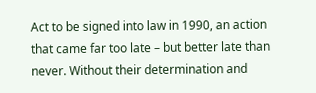Act to be signed into law in 1990, an action that came far too late – but better late than never. Without their determination and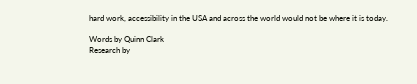hard work, accessibility in the USA and across the world would not be where it is today.

Words by Quinn Clark
Research by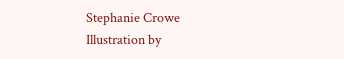Stephanie Crowe
Illustration by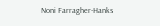Noni Farragher-Hanks